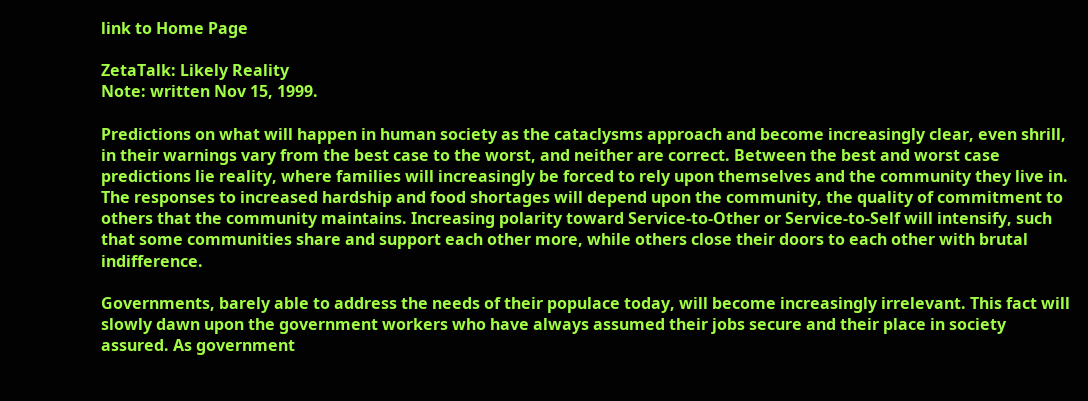link to Home Page

ZetaTalk: Likely Reality
Note: written Nov 15, 1999.

Predictions on what will happen in human society as the cataclysms approach and become increasingly clear, even shrill, in their warnings vary from the best case to the worst, and neither are correct. Between the best and worst case predictions lie reality, where families will increasingly be forced to rely upon themselves and the community they live in. The responses to increased hardship and food shortages will depend upon the community, the quality of commitment to others that the community maintains. Increasing polarity toward Service-to-Other or Service-to-Self will intensify, such that some communities share and support each other more, while others close their doors to each other with brutal indifference.

Governments, barely able to address the needs of their populace today, will become increasingly irrelevant. This fact will slowly dawn upon the government workers who have always assumed their jobs secure and their place in society assured. As government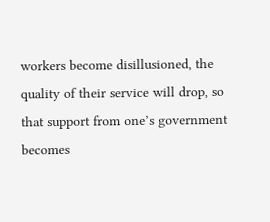workers become disillusioned, the quality of their service will drop, so that support from one’s government becomes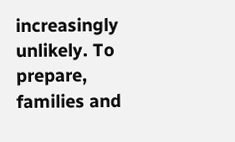increasingly unlikely. To prepare, families and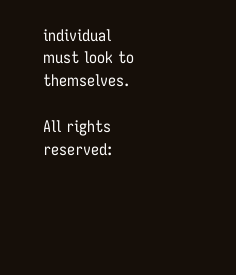individual must look to themselves.

All rights reserved: